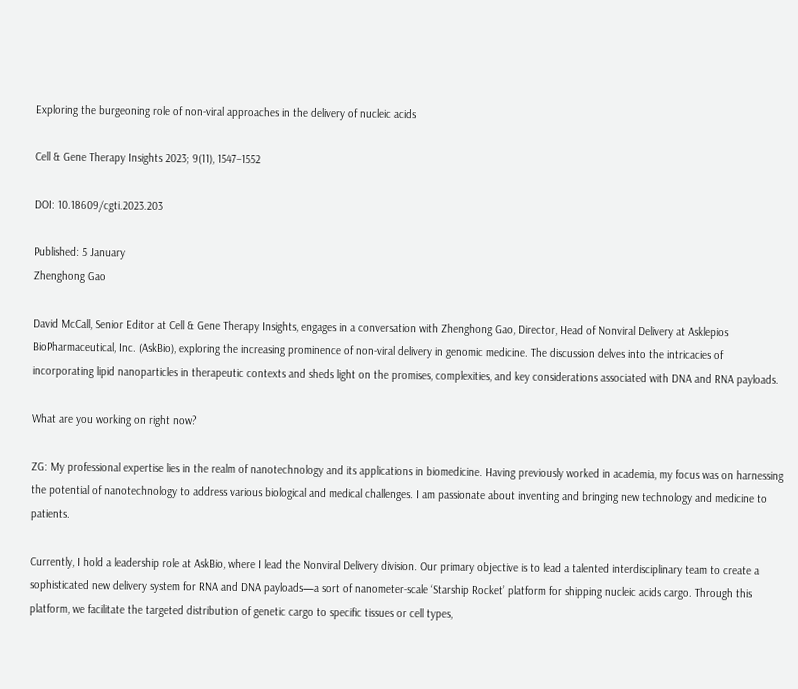Exploring the burgeoning role of non-viral approaches in the delivery of nucleic acids

Cell & Gene Therapy Insights 2023; 9(11), 1547–1552

DOI: 10.18609/cgti.2023.203

Published: 5 January
Zhenghong Gao

David McCall, Senior Editor at Cell & Gene Therapy Insights, engages in a conversation with Zhenghong Gao, Director, Head of Nonviral Delivery at Asklepios BioPharmaceutical, Inc. (AskBio), exploring the increasing prominence of non-viral delivery in genomic medicine. The discussion delves into the intricacies of incorporating lipid nanoparticles in therapeutic contexts and sheds light on the promises, complexities, and key considerations associated with DNA and RNA payloads.

What are you working on right now?

ZG: My professional expertise lies in the realm of nanotechnology and its applications in biomedicine. Having previously worked in academia, my focus was on harnessing the potential of nanotechnology to address various biological and medical challenges. I am passionate about inventing and bringing new technology and medicine to patients.

Currently, I hold a leadership role at AskBio, where I lead the Nonviral Delivery division. Our primary objective is to lead a talented interdisciplinary team to create a sophisticated new delivery system for RNA and DNA payloads—a sort of nanometer-scale ‘Starship Rocket’ platform for shipping nucleic acids cargo. Through this platform, we facilitate the targeted distribution of genetic cargo to specific tissues or cell types,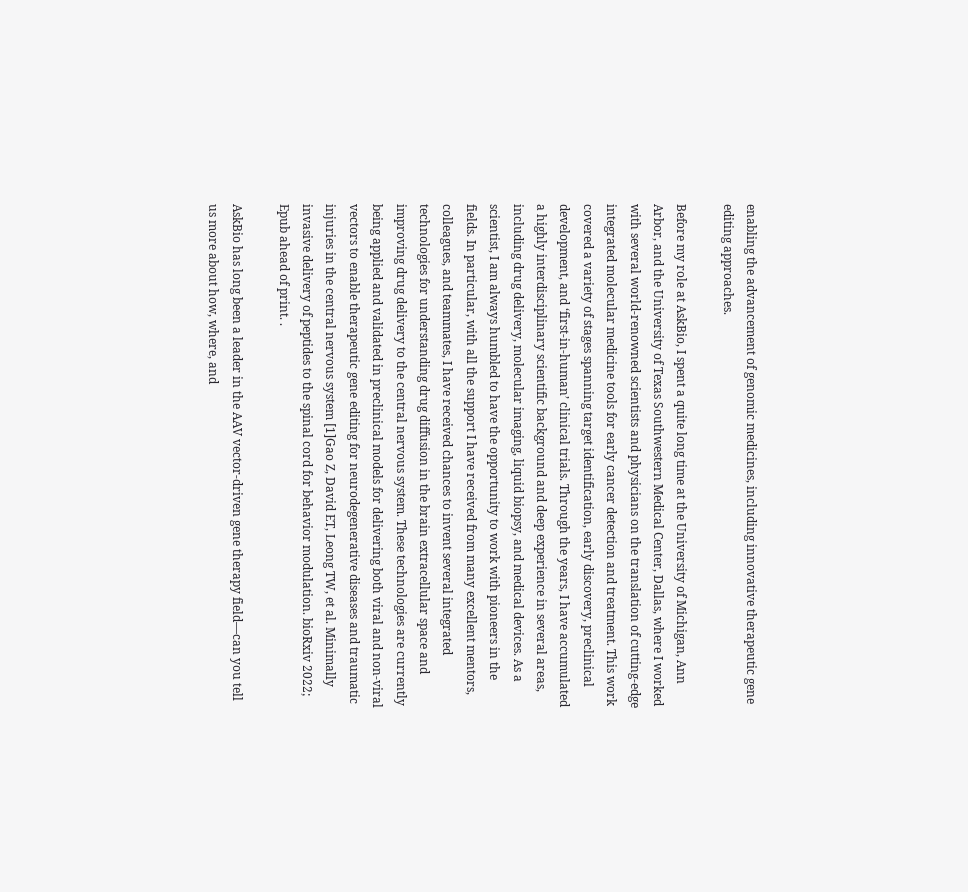enabling the advancement of genomic medicines, including innovative therapeutic gene editing approaches.

Before my role at AskBio, I spent a quite long time at the University of Michigan, Ann Arbor, and the University of Texas Southwestern Medical Center, Dallas, where I worked with several world-renowned scientists and physicians on the translation of cutting-edge integrated molecular medicine tools for early cancer detection and treatment. This work covered a variety of stages spanning target identification, early discovery, preclinical development, and ‘first-in-human’ clinical trials. Through the years, I have accumulated a highly interdisciplinary scientific background and deep experience in several areas, including drug delivery, molecular imaging, liquid biopsy, and medical devices. As a scientist, I am always humbled to have the opportunity to work with pioneers in the fields. In particular, with all the support I have received from many excellent mentors, colleagues, and teammates, I have received chances to invent several integrated technologies for understanding drug diffusion in the brain extracellular space and improving drug delivery to the central nervous system. These technologies are currently being applied and validated in preclinical models for delivering both viral and non-viral vectors to enable therapeutic gene editing for neurodegenerative diseases and traumatic injuries in the central nervous system [1]Gao Z, David ET, Leong TW, et al. Minimally invasive delivery of peptides to the spinal cord for behavior modulation. bioRxiv 2022; Epub ahead of print. .

AskBio has long been a leader in the AAV vector-driven gene therapy field—can you tell us more about how, where, and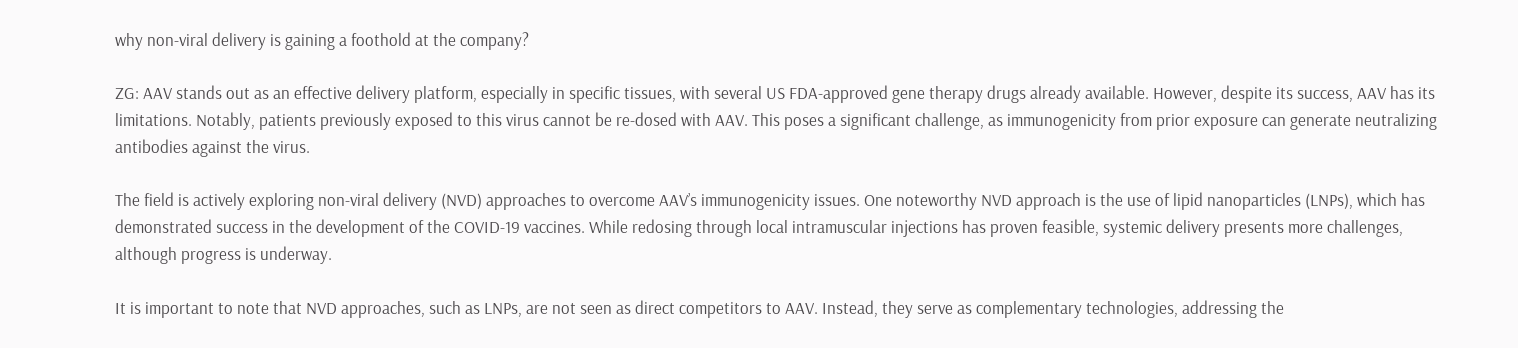why non-viral delivery is gaining a foothold at the company?

ZG: AAV stands out as an effective delivery platform, especially in specific tissues, with several US FDA-approved gene therapy drugs already available. However, despite its success, AAV has its limitations. Notably, patients previously exposed to this virus cannot be re-dosed with AAV. This poses a significant challenge, as immunogenicity from prior exposure can generate neutralizing antibodies against the virus.

The field is actively exploring non-viral delivery (NVD) approaches to overcome AAV’s immunogenicity issues. One noteworthy NVD approach is the use of lipid nanoparticles (LNPs), which has demonstrated success in the development of the COVID-19 vaccines. While redosing through local intramuscular injections has proven feasible, systemic delivery presents more challenges, although progress is underway.

It is important to note that NVD approaches, such as LNPs, are not seen as direct competitors to AAV. Instead, they serve as complementary technologies, addressing the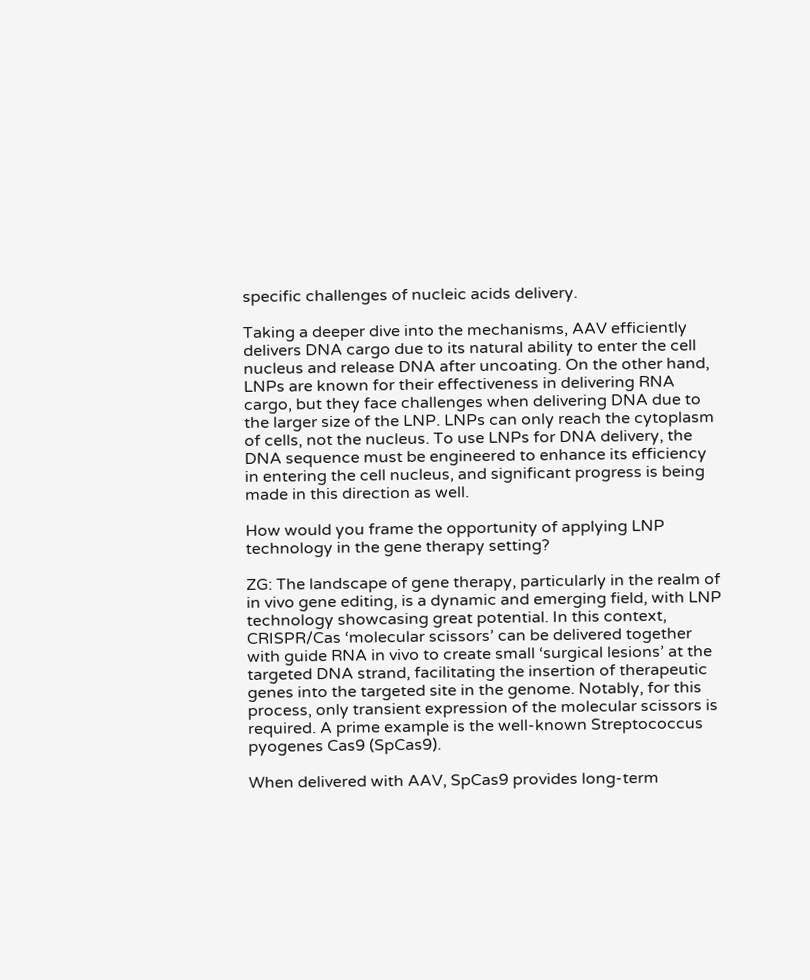specific challenges of nucleic acids delivery.

Taking a deeper dive into the mechanisms, AAV efficiently delivers DNA cargo due to its natural ability to enter the cell nucleus and release DNA after uncoating. On the other hand, LNPs are known for their effectiveness in delivering RNA cargo, but they face challenges when delivering DNA due to the larger size of the LNP. LNPs can only reach the cytoplasm of cells, not the nucleus. To use LNPs for DNA delivery, the DNA sequence must be engineered to enhance its efficiency in entering the cell nucleus, and significant progress is being made in this direction as well.

How would you frame the opportunity of applying LNP technology in the gene therapy setting?

ZG: The landscape of gene therapy, particularly in the realm of in vivo gene editing, is a dynamic and emerging field, with LNP technology showcasing great potential. In this context, CRISPR/Cas ‘molecular scissors’ can be delivered together with guide RNA in vivo to create small ‘surgical lesions’ at the targeted DNA strand, facilitating the insertion of therapeutic genes into the targeted site in the genome. Notably, for this process, only transient expression of the molecular scissors is required. A prime example is the well-known Streptococcus pyogenes Cas9 (SpCas9).

When delivered with AAV, SpCas9 provides long-term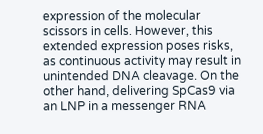expression of the molecular scissors in cells. However, this extended expression poses risks, as continuous activity may result in unintended DNA cleavage. On the other hand, delivering SpCas9 via an LNP in a messenger RNA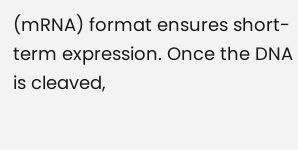(mRNA) format ensures short-term expression. Once the DNA is cleaved,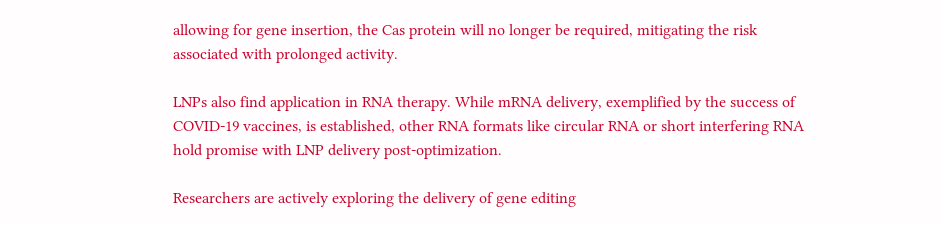allowing for gene insertion, the Cas protein will no longer be required, mitigating the risk associated with prolonged activity.

LNPs also find application in RNA therapy. While mRNA delivery, exemplified by the success of COVID-19 vaccines, is established, other RNA formats like circular RNA or short interfering RNA hold promise with LNP delivery post-optimization.

Researchers are actively exploring the delivery of gene editing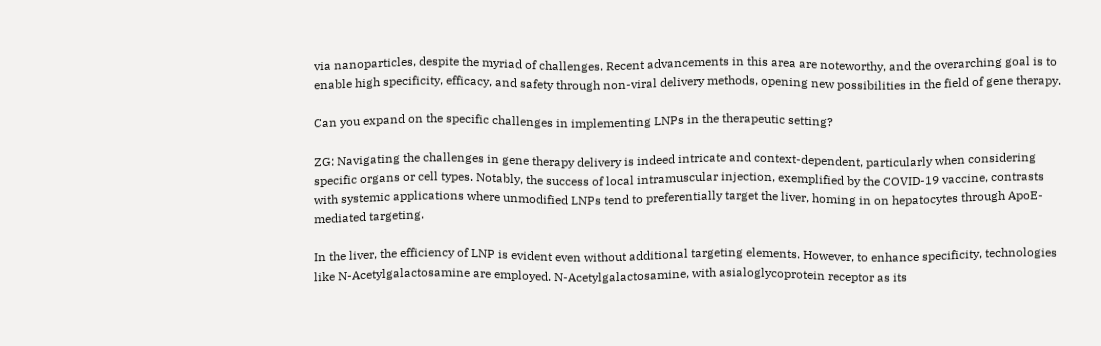via nanoparticles, despite the myriad of challenges. Recent advancements in this area are noteworthy, and the overarching goal is to enable high specificity, efficacy, and safety through non-viral delivery methods, opening new possibilities in the field of gene therapy.

Can you expand on the specific challenges in implementing LNPs in the therapeutic setting?

ZG: Navigating the challenges in gene therapy delivery is indeed intricate and context-dependent, particularly when considering specific organs or cell types. Notably, the success of local intramuscular injection, exemplified by the COVID-19 vaccine, contrasts with systemic applications where unmodified LNPs tend to preferentially target the liver, homing in on hepatocytes through ApoE-mediated targeting.

In the liver, the efficiency of LNP is evident even without additional targeting elements. However, to enhance specificity, technologies like N-Acetylgalactosamine are employed. N-Acetylgalactosamine, with asialoglycoprotein receptor as its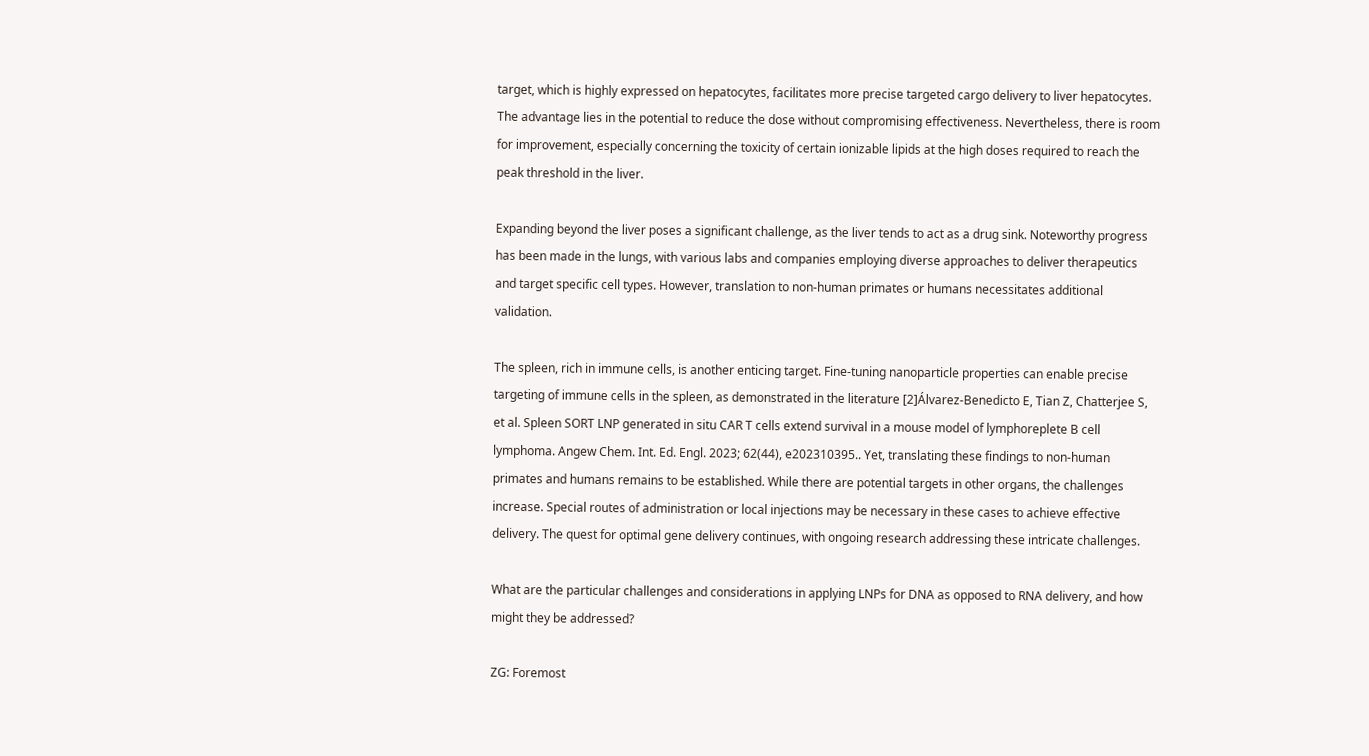target, which is highly expressed on hepatocytes, facilitates more precise targeted cargo delivery to liver hepatocytes. The advantage lies in the potential to reduce the dose without compromising effectiveness. Nevertheless, there is room for improvement, especially concerning the toxicity of certain ionizable lipids at the high doses required to reach the peak threshold in the liver.

Expanding beyond the liver poses a significant challenge, as the liver tends to act as a drug sink. Noteworthy progress has been made in the lungs, with various labs and companies employing diverse approaches to deliver therapeutics and target specific cell types. However, translation to non-human primates or humans necessitates additional validation.

The spleen, rich in immune cells, is another enticing target. Fine-tuning nanoparticle properties can enable precise targeting of immune cells in the spleen, as demonstrated in the literature [2]Álvarez-Benedicto E, Tian Z, Chatterjee S, et al. Spleen SORT LNP generated in situ CAR T cells extend survival in a mouse model of lymphoreplete B cell lymphoma. Angew Chem. Int. Ed. Engl. 2023; 62(44), e202310395.. Yet, translating these findings to non-human primates and humans remains to be established. While there are potential targets in other organs, the challenges increase. Special routes of administration or local injections may be necessary in these cases to achieve effective delivery. The quest for optimal gene delivery continues, with ongoing research addressing these intricate challenges.

What are the particular challenges and considerations in applying LNPs for DNA as opposed to RNA delivery, and how might they be addressed?

ZG: Foremost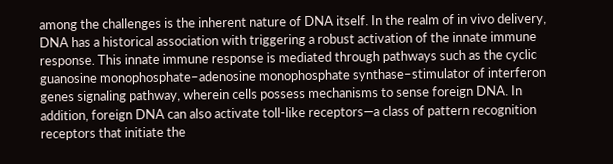among the challenges is the inherent nature of DNA itself. In the realm of in vivo delivery, DNA has a historical association with triggering a robust activation of the innate immune response. This innate immune response is mediated through pathways such as the cyclic guanosine monophosphate–adenosine monophosphate synthase–stimulator of interferon genes signaling pathway, wherein cells possess mechanisms to sense foreign DNA. In addition, foreign DNA can also activate toll-like receptors—a class of pattern recognition receptors that initiate the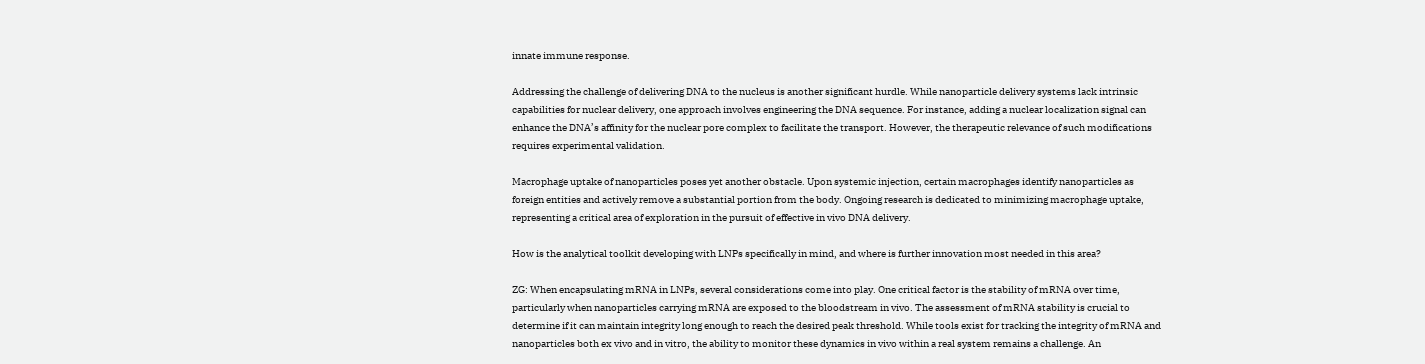innate immune response.

Addressing the challenge of delivering DNA to the nucleus is another significant hurdle. While nanoparticle delivery systems lack intrinsic capabilities for nuclear delivery, one approach involves engineering the DNA sequence. For instance, adding a nuclear localization signal can enhance the DNA’s affinity for the nuclear pore complex to facilitate the transport. However, the therapeutic relevance of such modifications requires experimental validation.

Macrophage uptake of nanoparticles poses yet another obstacle. Upon systemic injection, certain macrophages identify nanoparticles as foreign entities and actively remove a substantial portion from the body. Ongoing research is dedicated to minimizing macrophage uptake, representing a critical area of exploration in the pursuit of effective in vivo DNA delivery.

How is the analytical toolkit developing with LNPs specifically in mind, and where is further innovation most needed in this area?

ZG: When encapsulating mRNA in LNPs, several considerations come into play. One critical factor is the stability of mRNA over time, particularly when nanoparticles carrying mRNA are exposed to the bloodstream in vivo. The assessment of mRNA stability is crucial to determine if it can maintain integrity long enough to reach the desired peak threshold. While tools exist for tracking the integrity of mRNA and nanoparticles both ex vivo and in vitro, the ability to monitor these dynamics in vivo within a real system remains a challenge. An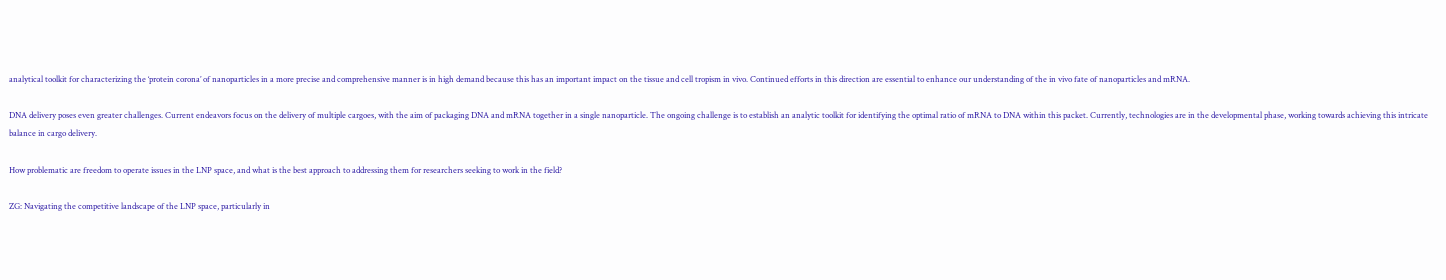analytical toolkit for characterizing the ‘protein corona’ of nanoparticles in a more precise and comprehensive manner is in high demand because this has an important impact on the tissue and cell tropism in vivo. Continued efforts in this direction are essential to enhance our understanding of the in vivo fate of nanoparticles and mRNA.

DNA delivery poses even greater challenges. Current endeavors focus on the delivery of multiple cargoes, with the aim of packaging DNA and mRNA together in a single nanoparticle. The ongoing challenge is to establish an analytic toolkit for identifying the optimal ratio of mRNA to DNA within this packet. Currently, technologies are in the developmental phase, working towards achieving this intricate balance in cargo delivery.

How problematic are freedom to operate issues in the LNP space, and what is the best approach to addressing them for researchers seeking to work in the field?

ZG: Navigating the competitive landscape of the LNP space, particularly in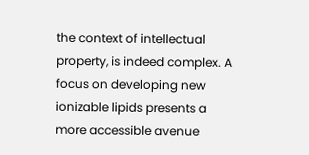the context of intellectual property, is indeed complex. A focus on developing new ionizable lipids presents a more accessible avenue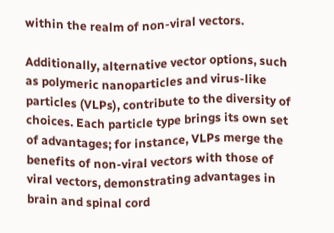within the realm of non-viral vectors.

Additionally, alternative vector options, such as polymeric nanoparticles and virus-like particles (VLPs), contribute to the diversity of choices. Each particle type brings its own set of advantages; for instance, VLPs merge the benefits of non-viral vectors with those of viral vectors, demonstrating advantages in brain and spinal cord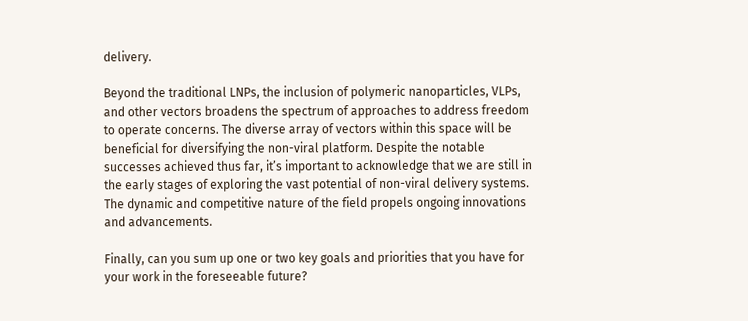delivery.

Beyond the traditional LNPs, the inclusion of polymeric nanoparticles, VLPs, and other vectors broadens the spectrum of approaches to address freedom to operate concerns. The diverse array of vectors within this space will be beneficial for diversifying the non-viral platform. Despite the notable successes achieved thus far, it’s important to acknowledge that we are still in the early stages of exploring the vast potential of non-viral delivery systems. The dynamic and competitive nature of the field propels ongoing innovations and advancements.

Finally, can you sum up one or two key goals and priorities that you have for your work in the foreseeable future?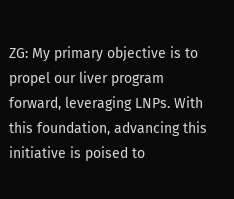ZG: My primary objective is to propel our liver program forward, leveraging LNPs. With this foundation, advancing this initiative is poised to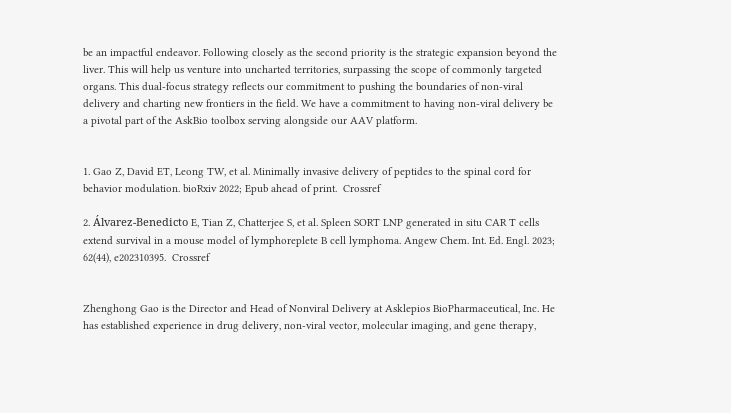be an impactful endeavor. Following closely as the second priority is the strategic expansion beyond the liver. This will help us venture into uncharted territories, surpassing the scope of commonly targeted organs. This dual-focus strategy reflects our commitment to pushing the boundaries of non-viral delivery and charting new frontiers in the field. We have a commitment to having non-viral delivery be a pivotal part of the AskBio toolbox serving alongside our AAV platform.


1. Gao Z, David ET, Leong TW, et al. Minimally invasive delivery of peptides to the spinal cord for behavior modulation. bioRxiv 2022; Epub ahead of print.  Crossref

2. Álvarez-Benedicto E, Tian Z, Chatterjee S, et al. Spleen SORT LNP generated in situ CAR T cells extend survival in a mouse model of lymphoreplete B cell lymphoma. Angew Chem. Int. Ed. Engl. 2023; 62(44), e202310395.  Crossref


Zhenghong Gao is the Director and Head of Nonviral Delivery at Asklepios BioPharmaceutical, Inc. He has established experience in drug delivery, non-viral vector, molecular imaging, and gene therapy,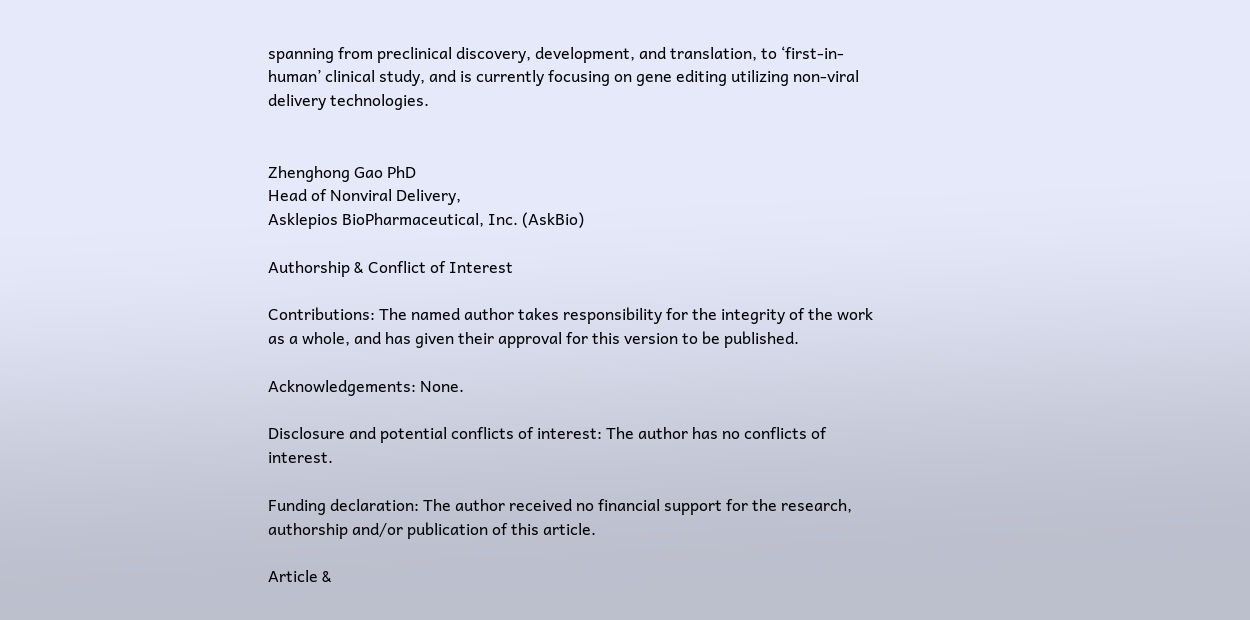spanning from preclinical discovery, development, and translation, to ‘first-in-human’ clinical study, and is currently focusing on gene editing utilizing non-viral delivery technologies.


Zhenghong Gao PhD
Head of Nonviral Delivery,
Asklepios BioPharmaceutical, Inc. (AskBio)

Authorship & Conflict of Interest

Contributions: The named author takes responsibility for the integrity of the work as a whole, and has given their approval for this version to be published.

Acknowledgements: None.

Disclosure and potential conflicts of interest: The author has no conflicts of interest.

Funding declaration: The author received no financial support for the research, authorship and/or publication of this article.

Article &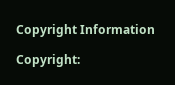Copyright Information

Copyright: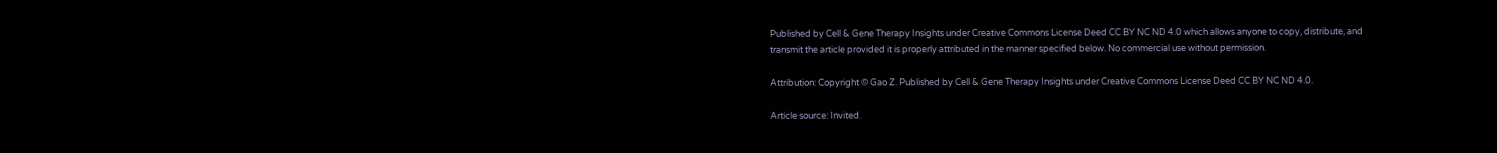Published by Cell & Gene Therapy Insights under Creative Commons License Deed CC BY NC ND 4.0 which allows anyone to copy, distribute, and transmit the article provided it is properly attributed in the manner specified below. No commercial use without permission.

Attribution: Copyright © Gao Z. Published by Cell & Gene Therapy Insights under Creative Commons License Deed CC BY NC ND 4.0.

Article source: Invited.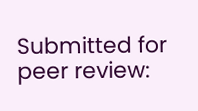Submitted for peer review: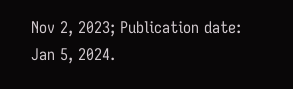Nov 2, 2023; Publication date: Jan 5, 2024.